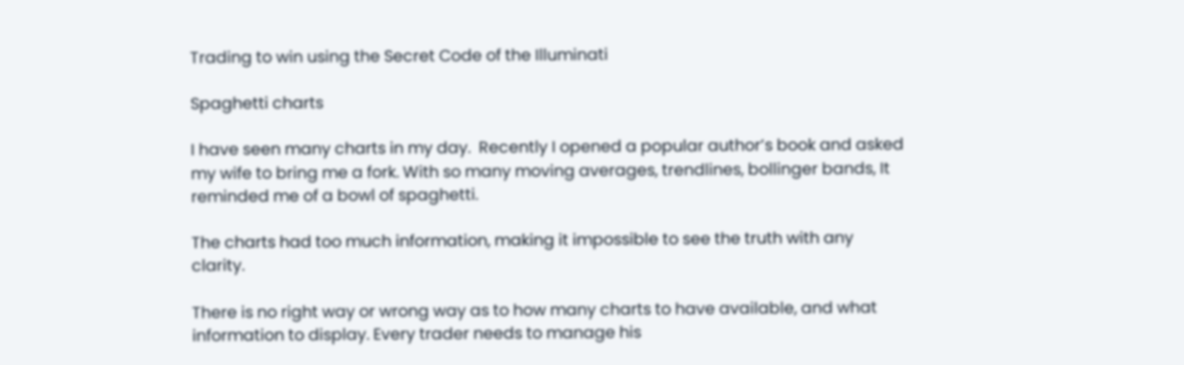Trading to win using the Secret Code of the Illuminati

Spaghetti charts

I have seen many charts in my day.  Recently I opened a popular author’s book and asked my wife to bring me a fork. With so many moving averages, trendlines, bollinger bands, It reminded me of a bowl of spaghetti.

The charts had too much information, making it impossible to see the truth with any clarity.

There is no right way or wrong way as to how many charts to have available, and what information to display. Every trader needs to manage his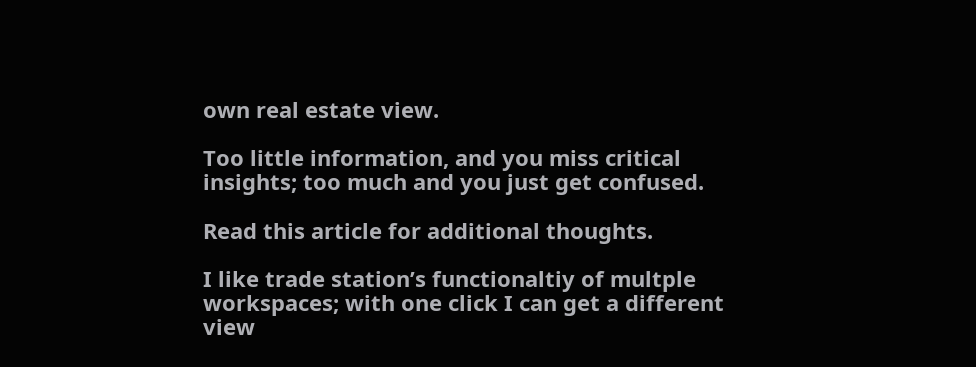own real estate view.

Too little information, and you miss critical insights; too much and you just get confused.

Read this article for additional thoughts.

I like trade station’s functionaltiy of multple workspaces; with one click I can get a different view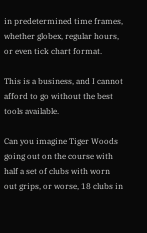in predetermined time frames, whether globex, regular hours, or even tick chart format.

This is a business, and I cannot afford to go without the best tools available.

Can you imagine Tiger Woods going out on the course with half a set of clubs with worn out grips, or worse, 18 clubs in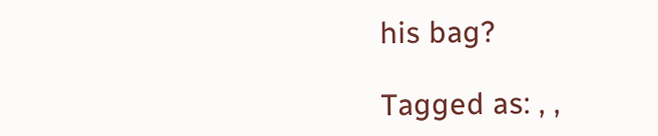his bag?

Tagged as: , ,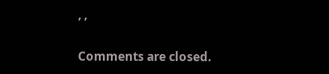, ,

Comments are closed.